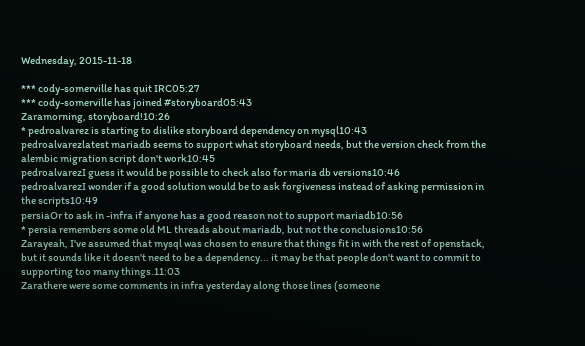Wednesday, 2015-11-18

*** cody-somerville has quit IRC05:27
*** cody-somerville has joined #storyboard05:43
Zaramorning, storyboard!10:26
* pedroalvarez is starting to dislike storyboard dependency on mysql10:43
pedroalvarezlatest mariadb seems to support what storyboard needs, but the version check from the alembic migration script don't work10:45
pedroalvarezI guess it would be possible to check also for maria db versions10:46
pedroalvarezI wonder if a good solution would be to ask forgiveness instead of asking permission in the scripts10:49
persiaOr to ask in -infra if anyone has a good reason not to support mariadb10:56
* persia remembers some old ML threads about mariadb, but not the conclusions10:56
Zarayeah, I've assumed that mysql was chosen to ensure that things fit in with the rest of openstack, but it sounds like it doesn't need to be a dependency... it may be that people don't want to commit to supporting too many things.11:03
Zarathere were some comments in infra yesterday along those lines (someone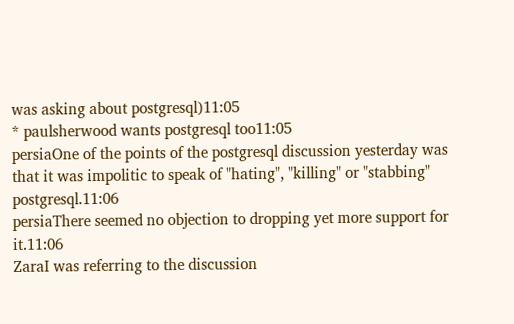was asking about postgresql)11:05
* paulsherwood wants postgresql too11:05
persiaOne of the points of the postgresql discussion yesterday was that it was impolitic to speak of "hating", "killing" or "stabbing" postgresql.11:06
persiaThere seemed no objection to dropping yet more support for it.11:06
ZaraI was referring to the discussion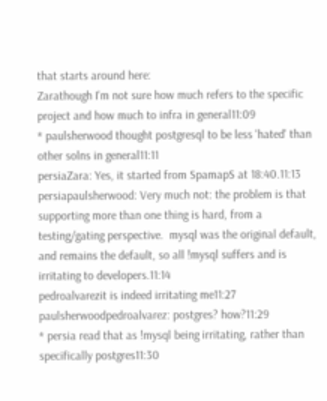that starts around here:
Zarathough I'm not sure how much refers to the specific project and how much to infra in general11:09
* paulsherwood thought postgresql to be less 'hated' than other solns in general11:11
persiaZara: Yes, it started from SpamapS at 18:40.11:13
persiapaulsherwood: Very much not: the problem is that supporting more than one thing is hard, from a testing/gating perspective.  mysql was the original default, and remains the default, so all !mysql suffers and is irritating to developers.11:14
pedroalvarezit is indeed irritating me11:27
paulsherwoodpedroalvarez: postgres? how?11:29
* persia read that as !mysql being irritating, rather than specifically postgres11:30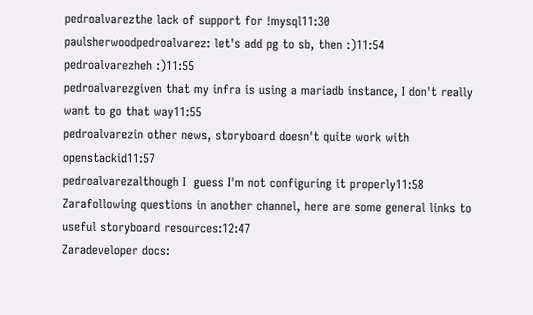pedroalvarezthe lack of support for !mysql11:30
paulsherwoodpedroalvarez: let's add pg to sb, then :)11:54
pedroalvarezheh :)11:55
pedroalvarezgiven that my infra is using a mariadb instance, I don't really want to go that way11:55
pedroalvarezin other news, storyboard doesn't quite work with openstackid11:57
pedroalvarezalthough I  guess I'm not configuring it properly11:58
Zarafollowing questions in another channel, here are some general links to useful storyboard resources:12:47
Zaradeveloper docs: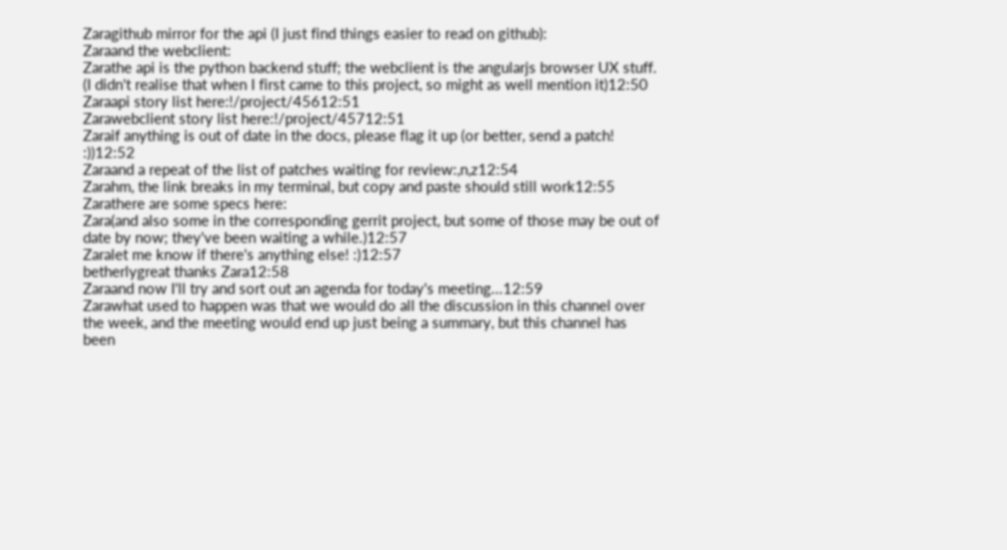Zaragithub mirror for the api (I just find things easier to read on github):
Zaraand the webclient:
Zarathe api is the python backend stuff; the webclient is the angularjs browser UX stuff. (I didn't realise that when I first came to this project, so might as well mention it)12:50
Zaraapi story list here:!/project/45612:51
Zarawebclient story list here:!/project/45712:51
Zaraif anything is out of date in the docs, please flag it up (or better, send a patch! :))12:52
Zaraand a repeat of the list of patches waiting for review:,n,z12:54
Zarahm, the link breaks in my terminal, but copy and paste should still work12:55
Zarathere are some specs here:
Zara(and also some in the corresponding gerrit project, but some of those may be out of date by now; they've been waiting a while.)12:57
Zaralet me know if there's anything else! :)12:57
betherlygreat thanks Zara12:58
Zaraand now I'll try and sort out an agenda for today's meeting...12:59
Zarawhat used to happen was that we would do all the discussion in this channel over the week, and the meeting would end up just being a summary, but this channel has been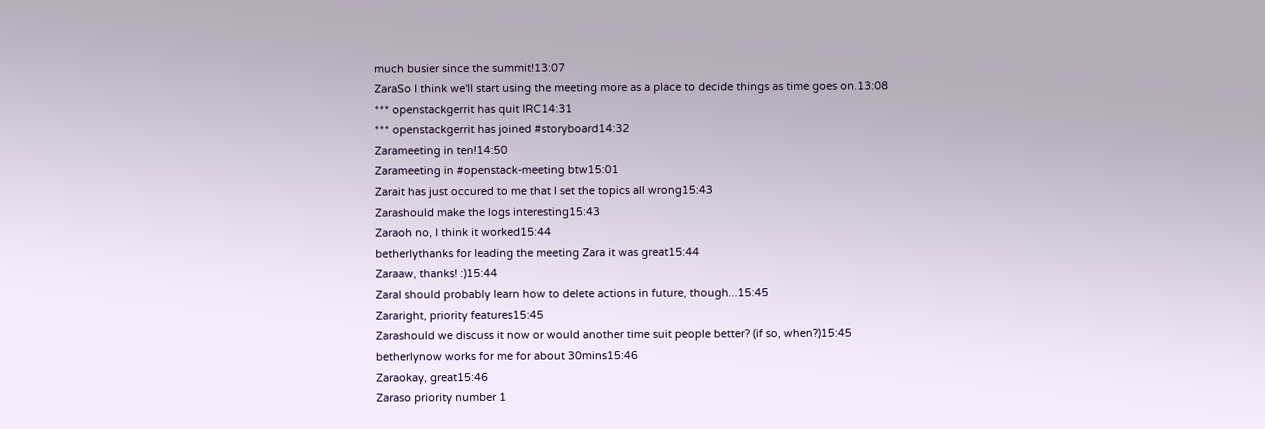much busier since the summit!13:07
ZaraSo I think we'll start using the meeting more as a place to decide things as time goes on.13:08
*** openstackgerrit has quit IRC14:31
*** openstackgerrit has joined #storyboard14:32
Zarameeting in ten!14:50
Zarameeting in #openstack-meeting btw15:01
Zarait has just occured to me that I set the topics all wrong15:43
Zarashould make the logs interesting15:43
Zaraoh no, I think it worked15:44
betherlythanks for leading the meeting Zara it was great15:44
Zaraaw, thanks! :)15:44
ZaraI should probably learn how to delete actions in future, though...15:45
Zararight, priority features15:45
Zarashould we discuss it now or would another time suit people better? (if so, when?)15:45
betherlynow works for me for about 30mins15:46
Zaraokay, great15:46
Zaraso priority number 1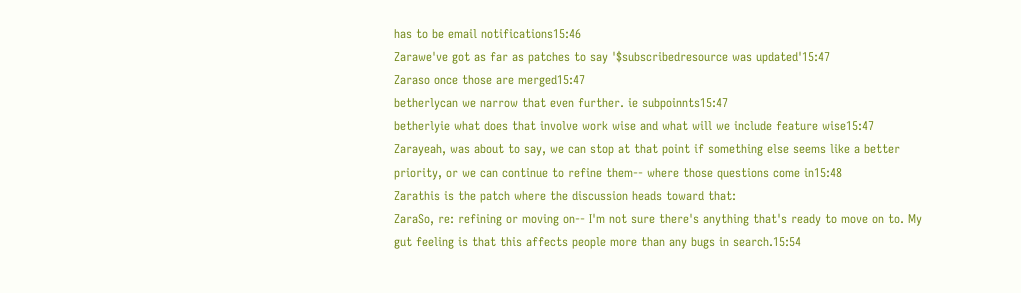has to be email notifications15:46
Zarawe've got as far as patches to say '$subscribedresource was updated'15:47
Zaraso once those are merged15:47
betherlycan we narrow that even further. ie subpoinnts15:47
betherlyie what does that involve work wise and what will we include feature wise15:47
Zarayeah, was about to say, we can stop at that point if something else seems like a better priority, or we can continue to refine them-- where those questions come in15:48
Zarathis is the patch where the discussion heads toward that:
ZaraSo, re: refining or moving on-- I'm not sure there's anything that's ready to move on to. My gut feeling is that this affects people more than any bugs in search.15:54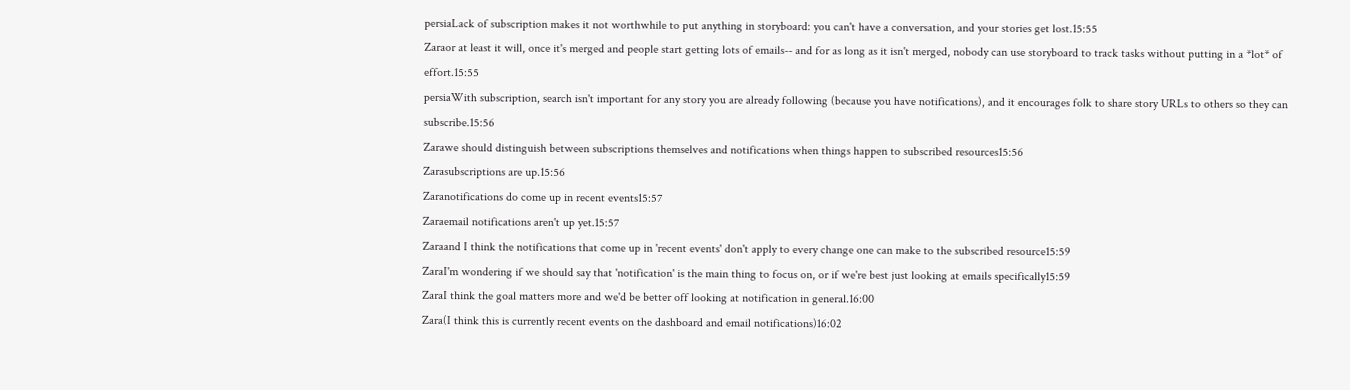persiaLack of subscription makes it not worthwhile to put anything in storyboard: you can't have a conversation, and your stories get lost.15:55
Zaraor at least it will, once it's merged and people start getting lots of emails-- and for as long as it isn't merged, nobody can use storyboard to track tasks without putting in a *lot* of effort.15:55
persiaWith subscription, search isn't important for any story you are already following (because you have notifications), and it encourages folk to share story URLs to others so they can subscribe.15:56
Zarawe should distinguish between subscriptions themselves and notifications when things happen to subscribed resources15:56
Zarasubscriptions are up.15:56
Zaranotifications do come up in recent events15:57
Zaraemail notifications aren't up yet.15:57
Zaraand I think the notifications that come up in 'recent events' don't apply to every change one can make to the subscribed resource15:59
ZaraI'm wondering if we should say that 'notification' is the main thing to focus on, or if we're best just looking at emails specifically15:59
ZaraI think the goal matters more and we'd be better off looking at notification in general.16:00
Zara(I think this is currently recent events on the dashboard and email notifications)16:02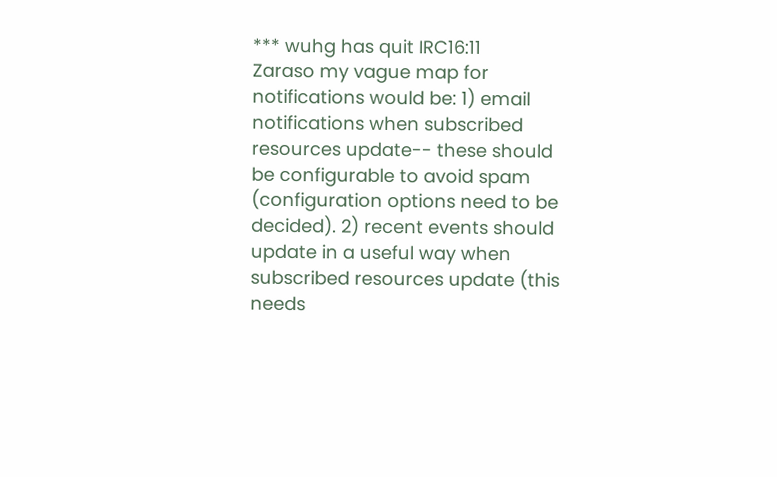*** wuhg has quit IRC16:11
Zaraso my vague map for notifications would be: 1) email notifications when subscribed resources update-- these should be configurable to avoid spam (configuration options need to be decided). 2) recent events should update in a useful way when subscribed resources update (this needs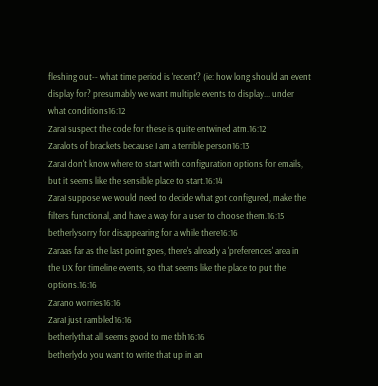fleshing out-- what time period is 'recent'? (ie: how long should an event display for? presumably we want multiple events to display... under what conditions16:12
ZaraI suspect the code for these is quite entwined atm.16:12
Zaralots of brackets because I am a terrible person16:13
ZaraI don't know where to start with configuration options for emails, but it seems like the sensible place to start.16:14
ZaraI suppose we would need to decide what got configured, make the filters functional, and have a way for a user to choose them.16:15
betherlysorry for disappearing for a while there16:16
Zaraas far as the last point goes, there's already a 'preferences' area in the UX for timeline events, so that seems like the place to put the options.16:16
Zarano worries16:16
ZaraI just rambled16:16
betherlythat all seems good to me tbh16:16
betherlydo you want to write that up in an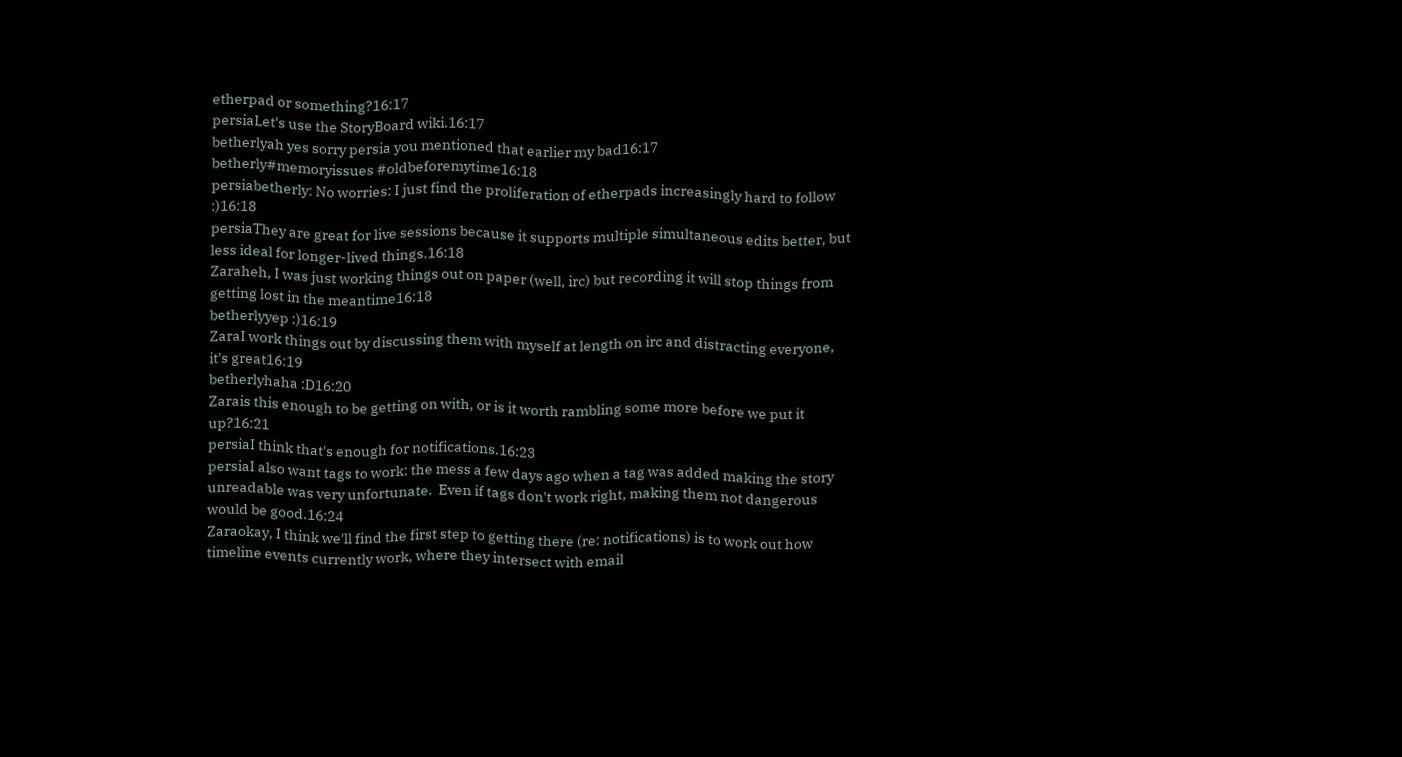etherpad or something?16:17
persiaLet's use the StoryBoard wiki.16:17
betherlyah yes sorry persia you mentioned that earlier my bad16:17
betherly#memoryissues #oldbeforemytime16:18
persiabetherly: No worries: I just find the proliferation of etherpads increasingly hard to follow :)16:18
persiaThey are great for live sessions because it supports multiple simultaneous edits better, but less ideal for longer-lived things.16:18
Zaraheh, I was just working things out on paper (well, irc) but recording it will stop things from getting lost in the meantime16:18
betherlyyep :)16:19
ZaraI work things out by discussing them with myself at length on irc and distracting everyone, it's great16:19
betherlyhaha :D16:20
Zarais this enough to be getting on with, or is it worth rambling some more before we put it up?16:21
persiaI think that's enough for notifications.16:23
persiaI also want tags to work: the mess a few days ago when a tag was added making the story unreadable was very unfortunate.  Even if tags don't work right, making them not dangerous would be good.16:24
Zaraokay, I think we'll find the first step to getting there (re: notifications) is to work out how timeline events currently work, where they intersect with email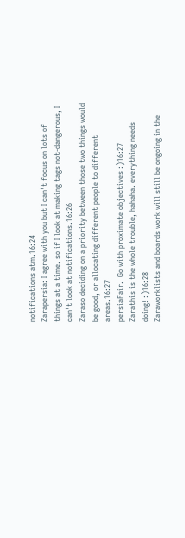notifications atm.16:24
Zarapersia: I agree with you but I can't focus on lots of things at a time. so if I look at making tags not-dangerous, I can't look at notifications.16:26
Zaraso deciding on a priority between those two things would be good, or allocating different people to different areas.16:27
persiaFair.  Go with proximate objectives :)16:27
Zarathis is the whole trouble, hahaha. everything needs doing! :)16:28
Zaraworklists and boards work will still be ongoing in the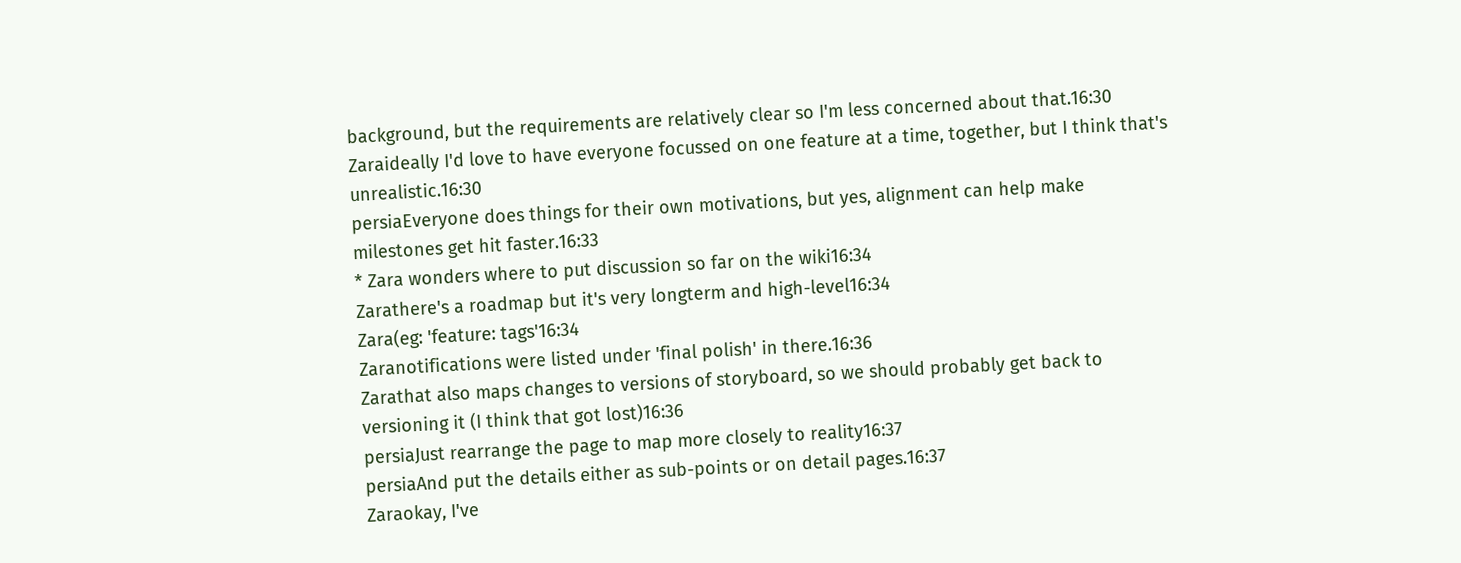background, but the requirements are relatively clear so I'm less concerned about that.16:30
Zaraideally I'd love to have everyone focussed on one feature at a time, together, but I think that's unrealistic.16:30
persiaEveryone does things for their own motivations, but yes, alignment can help make milestones get hit faster.16:33
* Zara wonders where to put discussion so far on the wiki16:34
Zarathere's a roadmap but it's very longterm and high-level16:34
Zara(eg: 'feature: tags'16:34
Zaranotifications were listed under 'final polish' in there.16:36
Zarathat also maps changes to versions of storyboard, so we should probably get back to versioning it (I think that got lost)16:36
persiaJust rearrange the page to map more closely to reality16:37
persiaAnd put the details either as sub-points or on detail pages.16:37
Zaraokay, I've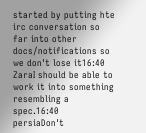started by putting hte irc conversation so far into other docs/notifications so we don't lose it16:40
ZaraI should be able to work it into something resembling a spec.16:40
persiaDon't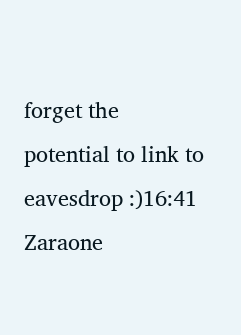forget the potential to link to eavesdrop :)16:41
Zaraone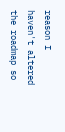reason I haven't altered the roadmap so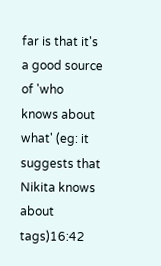far is that it's a good source of 'who knows about what' (eg: it suggests that Nikita knows about tags)16:42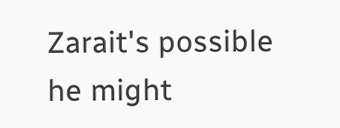Zarait's possible he might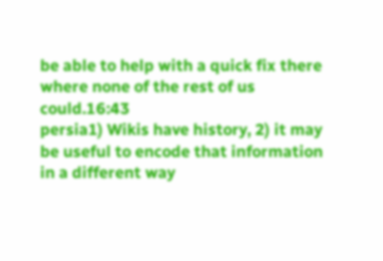be able to help with a quick fix there where none of the rest of us could.16:43
persia1) Wikis have history, 2) it may be useful to encode that information in a different way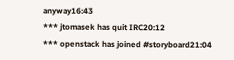anyway16:43
*** jtomasek has quit IRC20:12
*** openstack has joined #storyboard21:04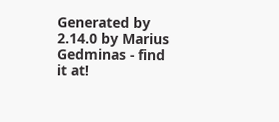Generated by 2.14.0 by Marius Gedminas - find it at!